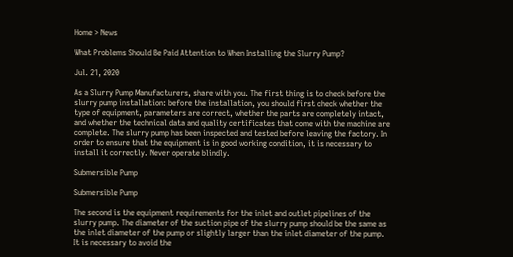Home > News

What Problems Should Be Paid Attention to When Installing the Slurry Pump?

Jul. 21, 2020

As a Slurry Pump Manufacturers, share with you. The first thing is to check before the slurry pump installation: before the installation, you should first check whether the type of equipment, parameters are correct, whether the parts are completely intact, and whether the technical data and quality certificates that come with the machine are complete. The slurry pump has been inspected and tested before leaving the factory. In order to ensure that the equipment is in good working condition, it is necessary to install it correctly. Never operate blindly.

Submersible Pump

Submersible Pump

The second is the equipment requirements for the inlet and outlet pipelines of the slurry pump. The diameter of the suction pipe of the slurry pump should be the same as the inlet diameter of the pump or slightly larger than the inlet diameter of the pump. It is necessary to avoid the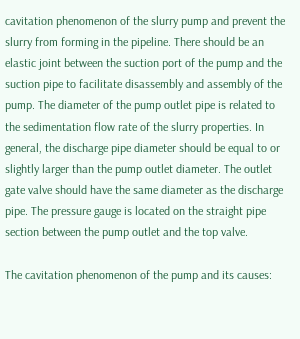cavitation phenomenon of the slurry pump and prevent the slurry from forming in the pipeline. There should be an elastic joint between the suction port of the pump and the suction pipe to facilitate disassembly and assembly of the pump. The diameter of the pump outlet pipe is related to the sedimentation flow rate of the slurry properties. In general, the discharge pipe diameter should be equal to or slightly larger than the pump outlet diameter. The outlet gate valve should have the same diameter as the discharge pipe. The pressure gauge is located on the straight pipe section between the pump outlet and the top valve.

The cavitation phenomenon of the pump and its causes: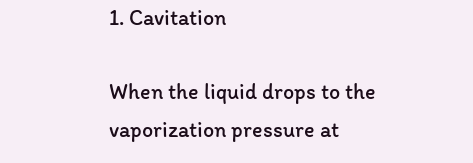1. Cavitation

When the liquid drops to the vaporization pressure at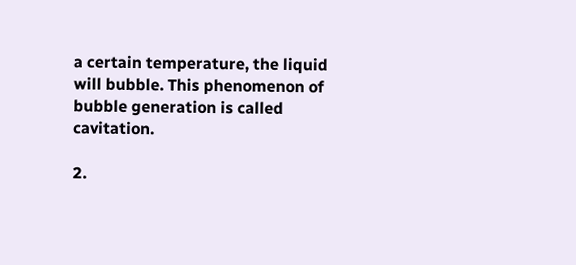a certain temperature, the liquid will bubble. This phenomenon of bubble generation is called cavitation.

2.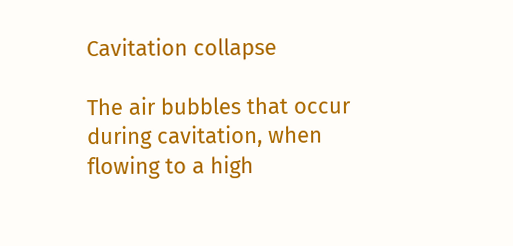Cavitation collapse

The air bubbles that occur during cavitation, when flowing to a high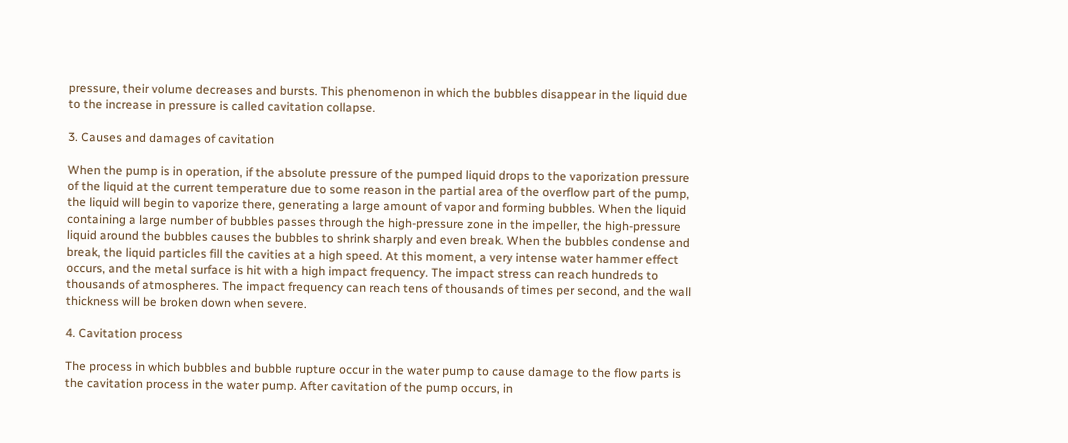pressure, their volume decreases and bursts. This phenomenon in which the bubbles disappear in the liquid due to the increase in pressure is called cavitation collapse.

3. Causes and damages of cavitation

When the pump is in operation, if the absolute pressure of the pumped liquid drops to the vaporization pressure of the liquid at the current temperature due to some reason in the partial area of the overflow part of the pump, the liquid will begin to vaporize there, generating a large amount of vapor and forming bubbles. When the liquid containing a large number of bubbles passes through the high-pressure zone in the impeller, the high-pressure liquid around the bubbles causes the bubbles to shrink sharply and even break. When the bubbles condense and break, the liquid particles fill the cavities at a high speed. At this moment, a very intense water hammer effect occurs, and the metal surface is hit with a high impact frequency. The impact stress can reach hundreds to thousands of atmospheres. The impact frequency can reach tens of thousands of times per second, and the wall thickness will be broken down when severe.

4. Cavitation process

The process in which bubbles and bubble rupture occur in the water pump to cause damage to the flow parts is the cavitation process in the water pump. After cavitation of the pump occurs, in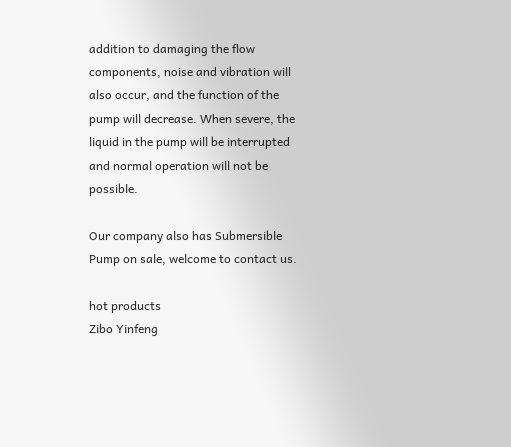addition to damaging the flow components, noise and vibration will also occur, and the function of the pump will decrease. When severe, the liquid in the pump will be interrupted and normal operation will not be possible.

Our company also has Submersible Pump on sale, welcome to contact us.

hot products
Zibo Yinfeng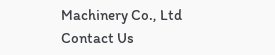Machinery Co., Ltd
Contact Us